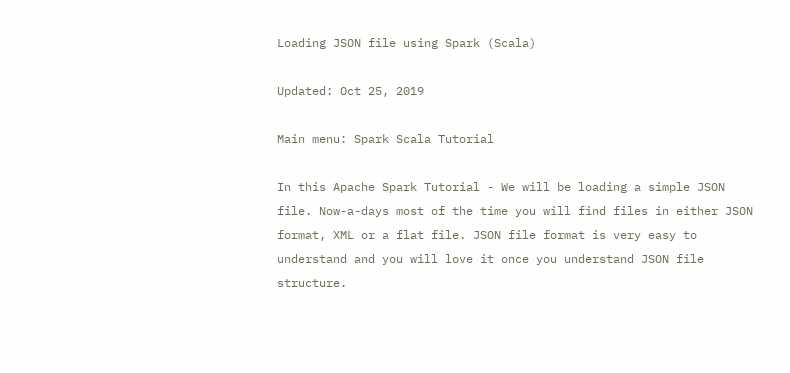Loading JSON file using Spark (Scala)

Updated: Oct 25, 2019

Main menu: Spark Scala Tutorial

In this Apache Spark Tutorial - We will be loading a simple JSON file. Now-a-days most of the time you will find files in either JSON format, XML or a flat file. JSON file format is very easy to understand and you will love it once you understand JSON file structure.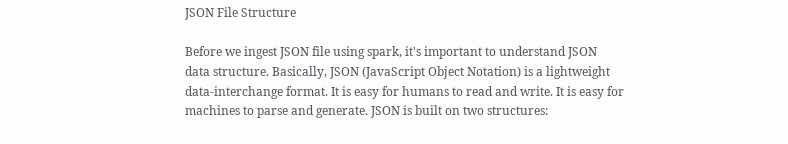JSON File Structure

Before we ingest JSON file using spark, it's important to understand JSON data structure. Basically, JSON (JavaScript Object Notation) is a lightweight data-interchange format. It is easy for humans to read and write. It is easy for machines to parse and generate. JSON is built on two structures: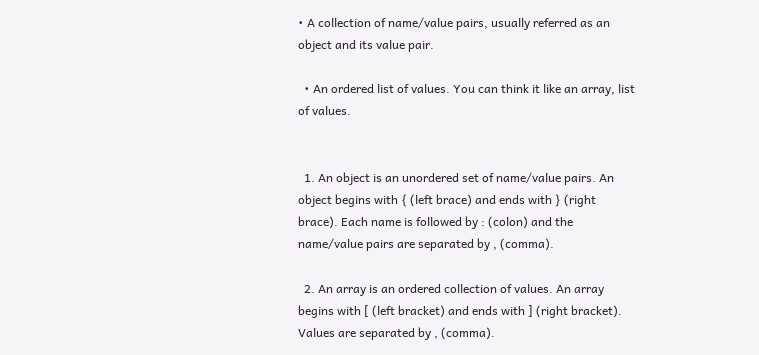• A collection of name/value pairs, usually referred as an object and its value pair.

  • An ordered list of values. You can think it like an array, list of values.


  1. An object is an unordered set of name/value pairs. An object begins with { (left brace) and ends with } (right brace). Each name is followed by : (colon) and the name/value pairs are separated by , (comma).

  2. An array is an ordered collection of values. An array begins with [ (left bracket) and ends with ] (right bracket). Values are separated by , (comma).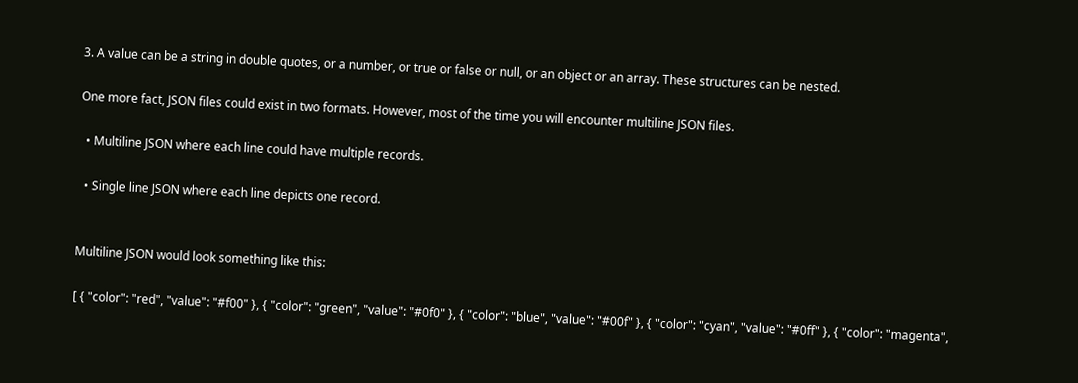3. A value can be a string in double quotes, or a number, or true or false or null, or an object or an array. These structures can be nested.

One more fact, JSON files could exist in two formats. However, most of the time you will encounter multiline JSON files.

  • Multiline JSON where each line could have multiple records.

  • Single line JSON where each line depicts one record.


Multiline JSON would look something like this:

[ { "color": "red", "value": "#f00" }, { "color": "green", "value": "#0f0" }, { "color": "blue", "value": "#00f" }, { "color": "cyan", "value": "#0ff" }, { "color": "magenta",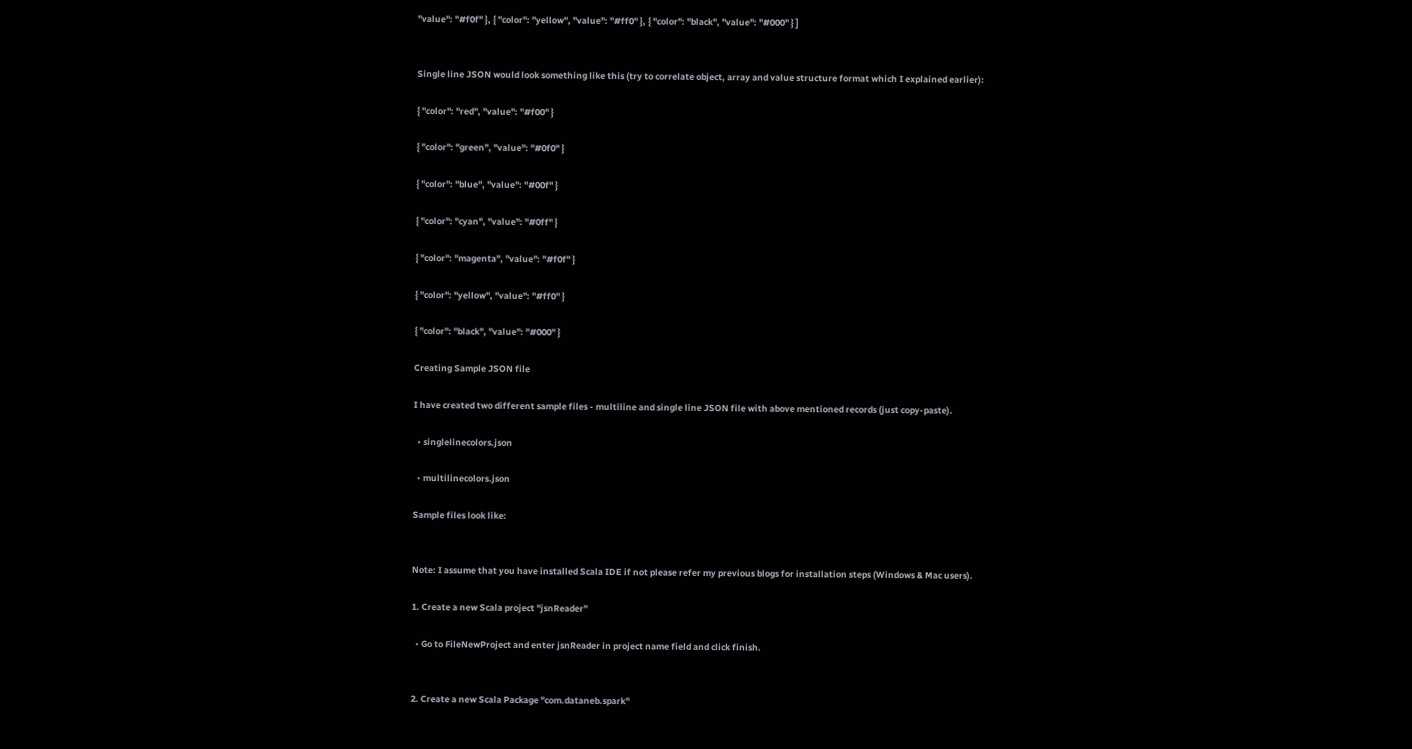"value": "#f0f" }, { "color": "yellow", "value": "#ff0" }, { "color": "black", "value": "#000" } ]


Single line JSON would look something like this (try to correlate object, array and value structure format which I explained earlier):

{ "color": "red", "value": "#f00" }

{ "color": "green", "value": "#0f0" }

{ "color": "blue", "value": "#00f" }

{ "color": "cyan", "value": "#0ff" }

{ "color": "magenta", "value": "#f0f" }

{ "color": "yellow", "value": "#ff0" }

{ "color": "black", "value": "#000" }

Creating Sample JSON file

I have created two different sample files - multiline and single line JSON file with above mentioned records (just copy-paste).

  • singlelinecolors.json

  • multilinecolors.json

Sample files look like:


Note: I assume that you have installed Scala IDE if not please refer my previous blogs for installation steps (Windows & Mac users).

1. Create a new Scala project "jsnReader"

  • Go to FileNewProject and enter jsnReader in project name field and click finish.


2. Create a new Scala Package "com.dataneb.spark"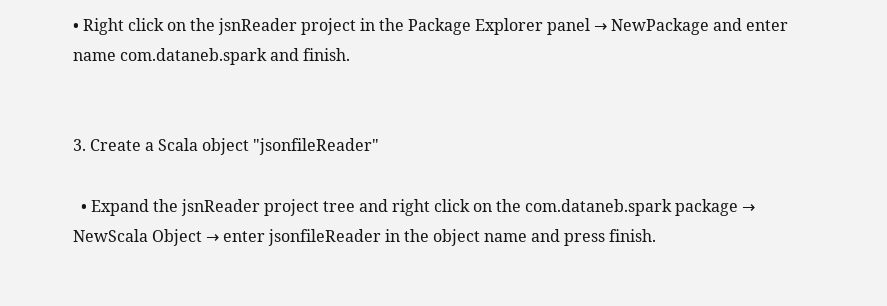• Right click on the jsnReader project in the Package Explorer panel → NewPackage and enter name com.dataneb.spark and finish.


3. Create a Scala object "jsonfileReader"

  • Expand the jsnReader project tree and right click on the com.dataneb.spark package → NewScala Object → enter jsonfileReader in the object name and press finish.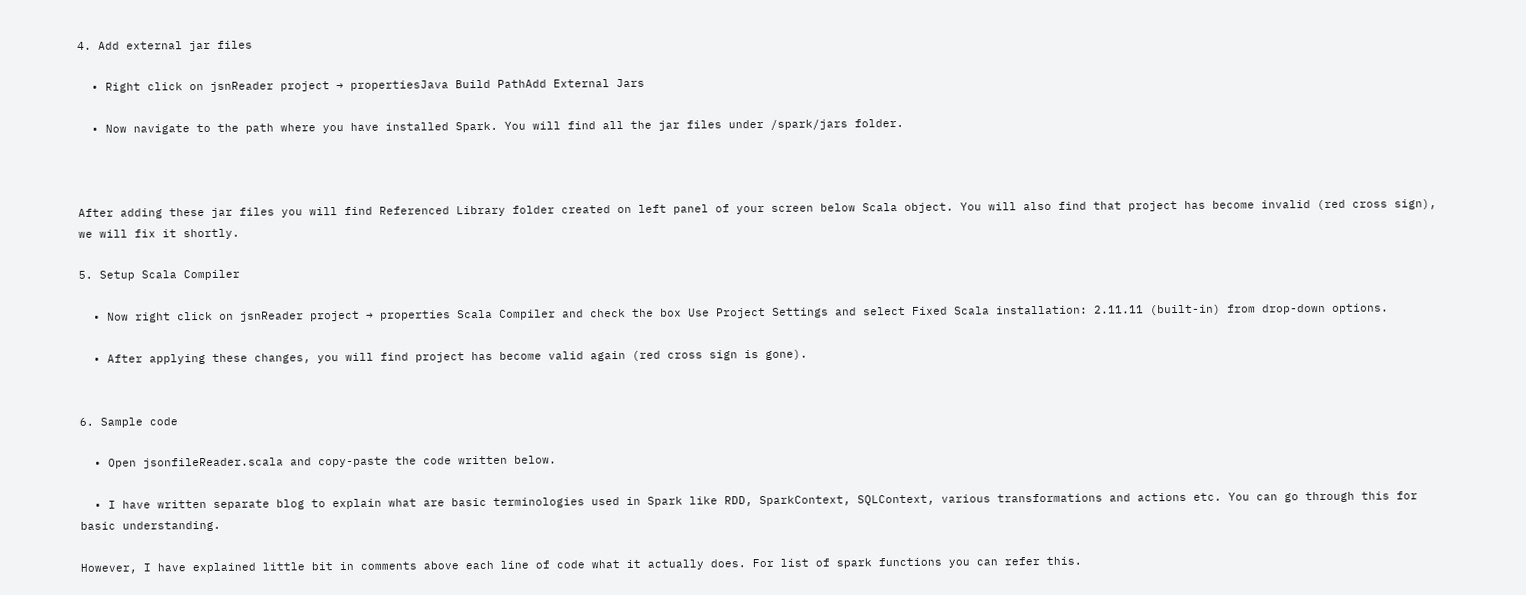4. Add external jar files

  • Right click on jsnReader project → propertiesJava Build PathAdd External Jars

  • Now navigate to the path where you have installed Spark. You will find all the jar files under /spark/jars folder.



After adding these jar files you will find Referenced Library folder created on left panel of your screen below Scala object. You will also find that project has become invalid (red cross sign), we will fix it shortly.

5. Setup Scala Compiler

  • Now right click on jsnReader project → properties Scala Compiler and check the box Use Project Settings and select Fixed Scala installation: 2.11.11 (built-in) from drop-down options.

  • After applying these changes, you will find project has become valid again (red cross sign is gone).


6. Sample code

  • Open jsonfileReader.scala and copy-paste the code written below.

  • I have written separate blog to explain what are basic terminologies used in Spark like RDD, SparkContext, SQLContext, various transformations and actions etc. You can go through this for basic understanding.

However, I have explained little bit in comments above each line of code what it actually does. For list of spark functions you can refer this.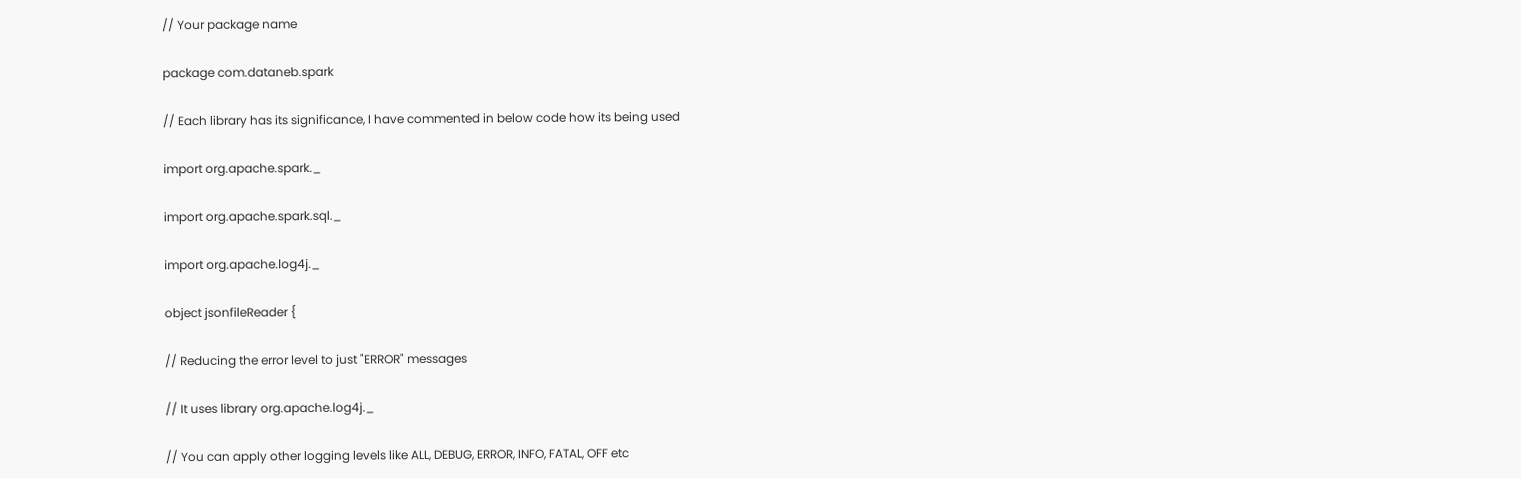// Your package name

package com.dataneb.spark

// Each library has its significance, I have commented in below code how its being used

import org.apache.spark._

import org.apache.spark.sql._

import org.apache.log4j._

object jsonfileReader {

// Reducing the error level to just "ERROR" messages

// It uses library org.apache.log4j._

// You can apply other logging levels like ALL, DEBUG, ERROR, INFO, FATAL, OFF etc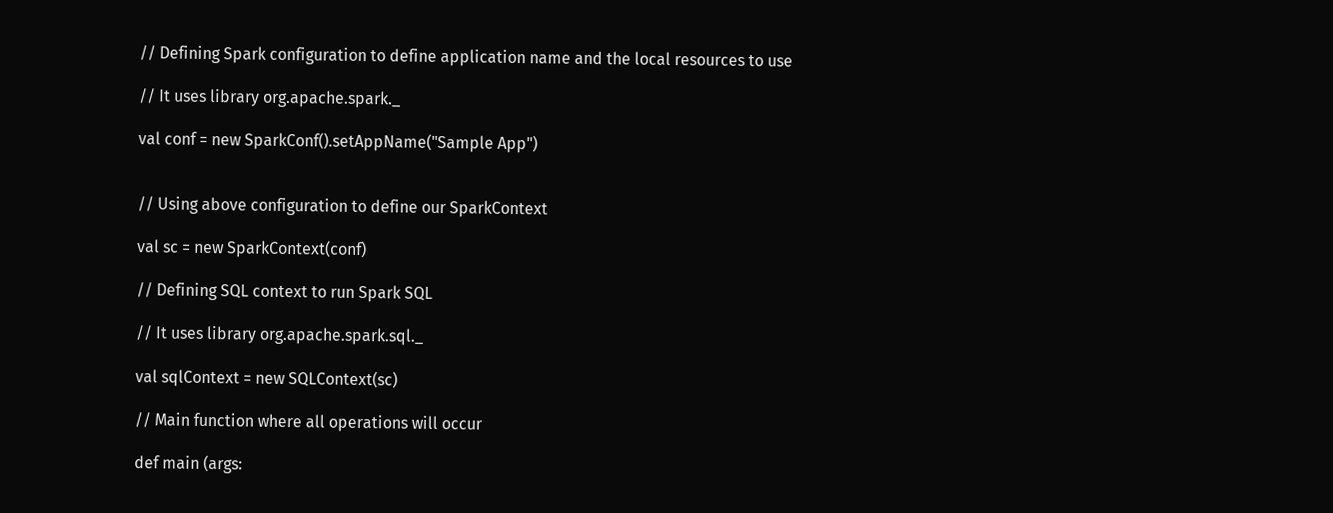// Defining Spark configuration to define application name and the local resources to use

// It uses library org.apache.spark._

val conf = new SparkConf().setAppName("Sample App")


// Using above configuration to define our SparkContext

val sc = new SparkContext(conf)

// Defining SQL context to run Spark SQL

// It uses library org.apache.spark.sql._

val sqlContext = new SQLContext(sc)

// Main function where all operations will occur

def main (args: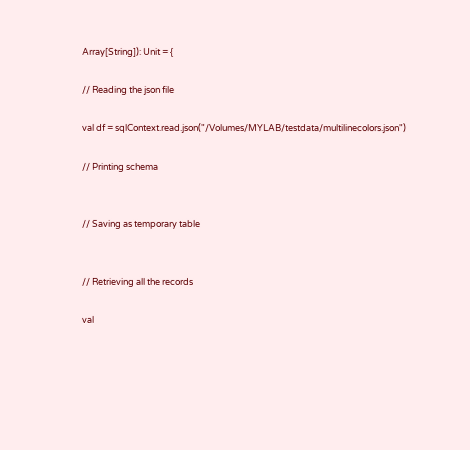Array[String]): Unit = {

// Reading the json file

val df = sqlContext.read.json("/Volumes/MYLAB/testdata/multilinecolors.json")

// Printing schema


// Saving as temporary table


// Retrieving all the records

val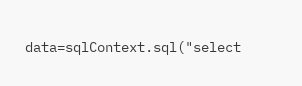data=sqlContext.sql("select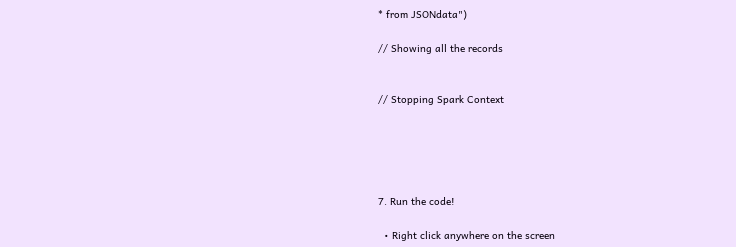* from JSONdata")

// Showing all the records


// Stopping Spark Context





7. Run the code!

  • Right click anywhere on the screen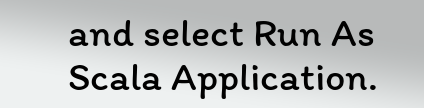and select Run As Scala Application.